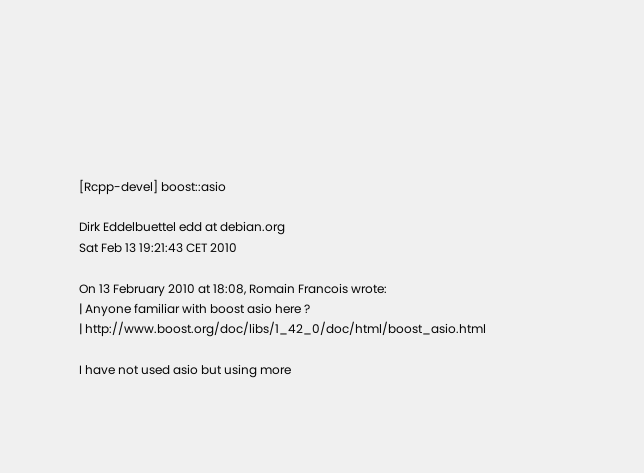[Rcpp-devel] boost::asio

Dirk Eddelbuettel edd at debian.org
Sat Feb 13 19:21:43 CET 2010

On 13 February 2010 at 18:08, Romain Francois wrote:
| Anyone familiar with boost asio here ?
| http://www.boost.org/doc/libs/1_42_0/doc/html/boost_asio.html

I have not used asio but using more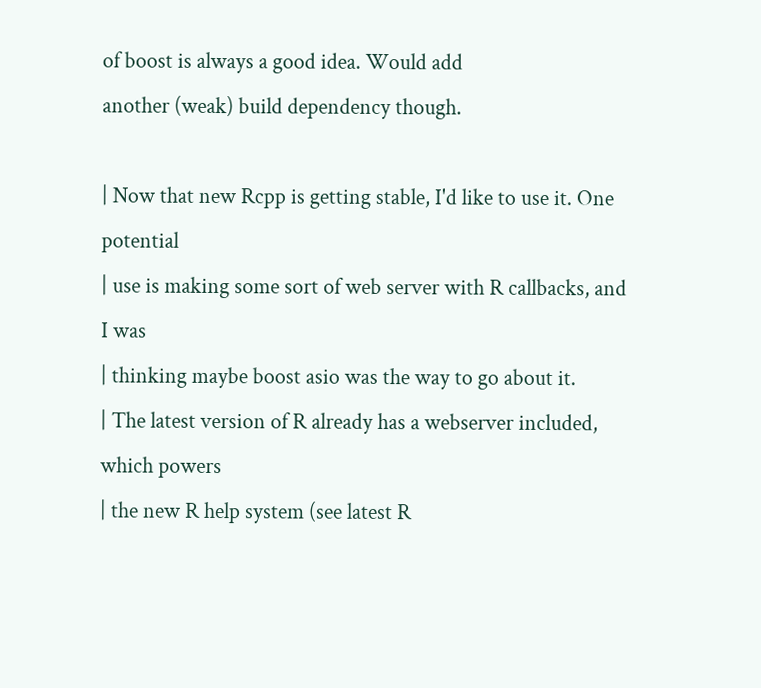of boost is always a good idea. Would add
another (weak) build dependency though.

| Now that new Rcpp is getting stable, I'd like to use it. One potential
| use is making some sort of web server with R callbacks, and I was
| thinking maybe boost asio was the way to go about it.
| The latest version of R already has a webserver included, which powers
| the new R help system (see latest R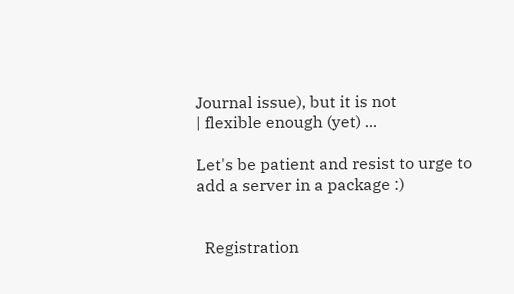Journal issue), but it is not
| flexible enough (yet) ...

Let's be patient and resist to urge to add a server in a package :)


  Registration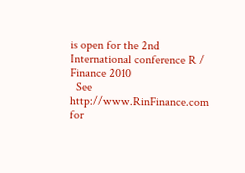is open for the 2nd International conference R / Finance 2010
  See http://www.RinFinance.com for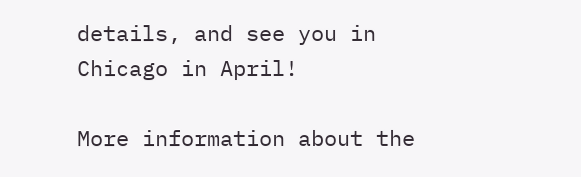details, and see you in Chicago in April!

More information about the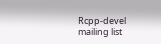Rcpp-devel mailing list